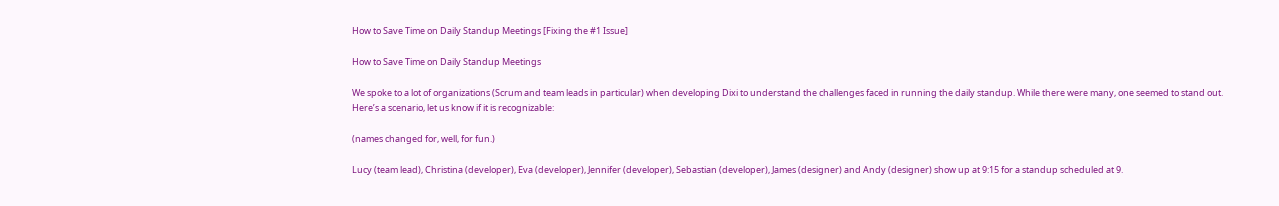How to Save Time on Daily Standup Meetings [Fixing the #1 Issue]

How to Save Time on Daily Standup Meetings

We spoke to a lot of organizations (Scrum and team leads in particular) when developing Dixi to understand the challenges faced in running the daily standup. While there were many, one seemed to stand out. Here’s a scenario, let us know if it is recognizable:

(names changed for, well, for fun.)

Lucy (team lead), Christina (developer), Eva (developer), Jennifer (developer), Sebastian (developer), James (designer) and Andy (designer) show up at 9:15 for a standup scheduled at 9.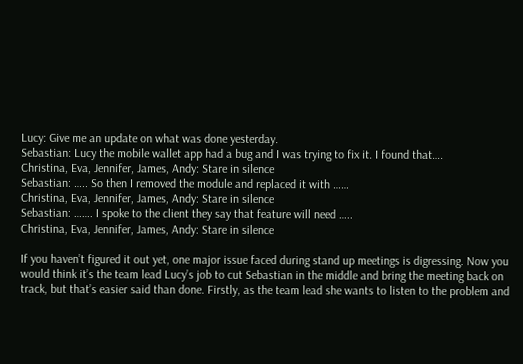Lucy: Give me an update on what was done yesterday.
Sebastian: Lucy the mobile wallet app had a bug and I was trying to fix it. I found that….
Christina, Eva, Jennifer, James, Andy: Stare in silence
Sebastian: ….. So then I removed the module and replaced it with ……
Christina, Eva, Jennifer, James, Andy: Stare in silence
Sebastian: ……. I spoke to the client they say that feature will need …..
Christina, Eva, Jennifer, James, Andy: Stare in silence

If you haven’t figured it out yet, one major issue faced during stand up meetings is digressing. Now you would think it’s the team lead Lucy’s job to cut Sebastian in the middle and bring the meeting back on track, but that’s easier said than done. Firstly, as the team lead she wants to listen to the problem and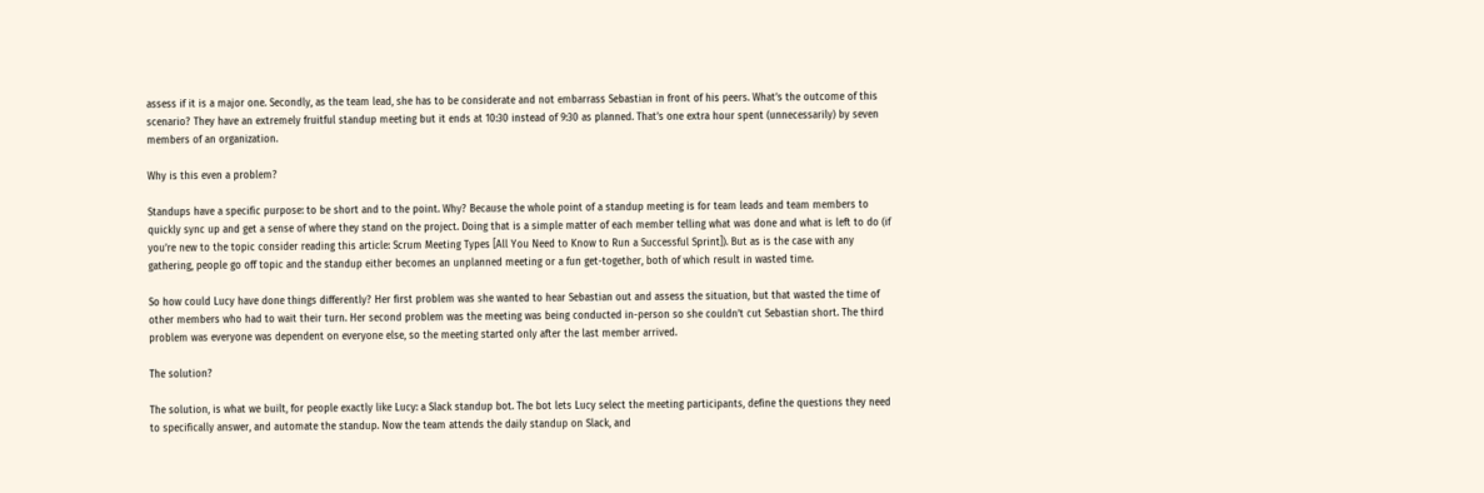assess if it is a major one. Secondly, as the team lead, she has to be considerate and not embarrass Sebastian in front of his peers. What’s the outcome of this scenario? They have an extremely fruitful standup meeting but it ends at 10:30 instead of 9:30 as planned. That’s one extra hour spent (unnecessarily) by seven members of an organization.

Why is this even a problem?

Standups have a specific purpose: to be short and to the point. Why? Because the whole point of a standup meeting is for team leads and team members to quickly sync up and get a sense of where they stand on the project. Doing that is a simple matter of each member telling what was done and what is left to do (if you’re new to the topic consider reading this article: Scrum Meeting Types [All You Need to Know to Run a Successful Sprint]). But as is the case with any gathering, people go off topic and the standup either becomes an unplanned meeting or a fun get-together, both of which result in wasted time.

So how could Lucy have done things differently? Her first problem was she wanted to hear Sebastian out and assess the situation, but that wasted the time of other members who had to wait their turn. Her second problem was the meeting was being conducted in-person so she couldn’t cut Sebastian short. The third problem was everyone was dependent on everyone else, so the meeting started only after the last member arrived.

The solution?

The solution, is what we built, for people exactly like Lucy: a Slack standup bot. The bot lets Lucy select the meeting participants, define the questions they need to specifically answer, and automate the standup. Now the team attends the daily standup on Slack, and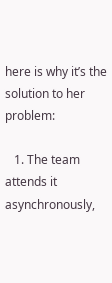here is why it’s the solution to her problem:

   1. The team attends it asynchronously,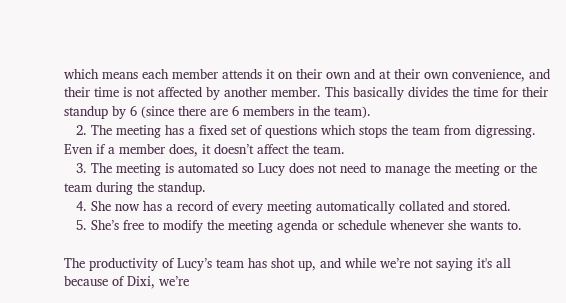which means each member attends it on their own and at their own convenience, and their time is not affected by another member. This basically divides the time for their standup by 6 (since there are 6 members in the team).
   2. The meeting has a fixed set of questions which stops the team from digressing. Even if a member does, it doesn’t affect the team.
   3. The meeting is automated so Lucy does not need to manage the meeting or the team during the standup.
   4. She now has a record of every meeting automatically collated and stored.
   5. She’s free to modify the meeting agenda or schedule whenever she wants to.

The productivity of Lucy’s team has shot up, and while we’re not saying it's all because of Dixi, we’re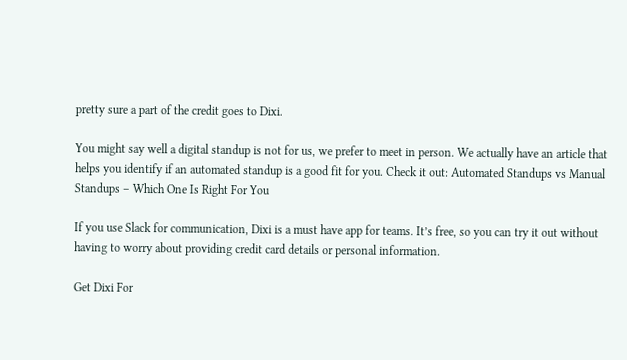pretty sure a part of the credit goes to Dixi.

You might say well a digital standup is not for us, we prefer to meet in person. We actually have an article that helps you identify if an automated standup is a good fit for you. Check it out: Automated Standups vs Manual Standups – Which One Is Right For You

If you use Slack for communication, Dixi is a must have app for teams. It’s free, so you can try it out without having to worry about providing credit card details or personal information.

Get Dixi For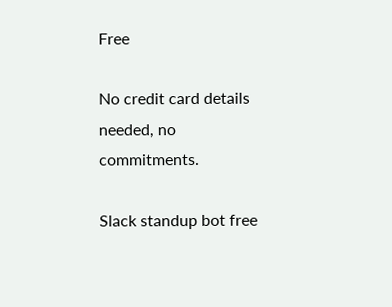Free

No credit card details needed, no commitments.

Slack standup bot free